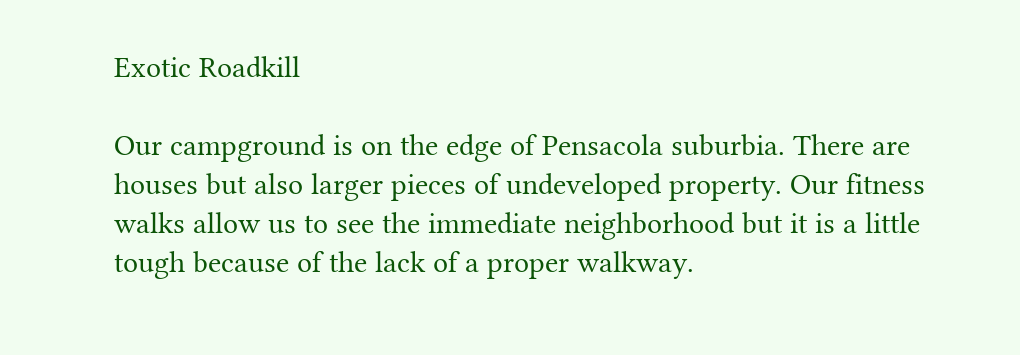Exotic Roadkill

Our campground is on the edge of Pensacola suburbia. There are houses but also larger pieces of undeveloped property. Our fitness walks allow us to see the immediate neighborhood but it is a little tough because of the lack of a proper walkway.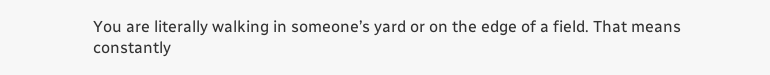You are literally walking in someone’s yard or on the edge of a field. That means constantly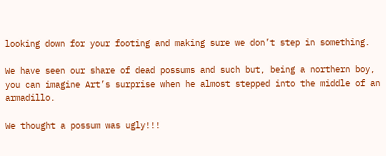looking down for your footing and making sure we don’t step in something.

We have seen our share of dead possums and such but, being a northern boy, you can imagine Art’s surprise when he almost stepped into the middle of an armadillo.

We thought a possum was ugly!!!